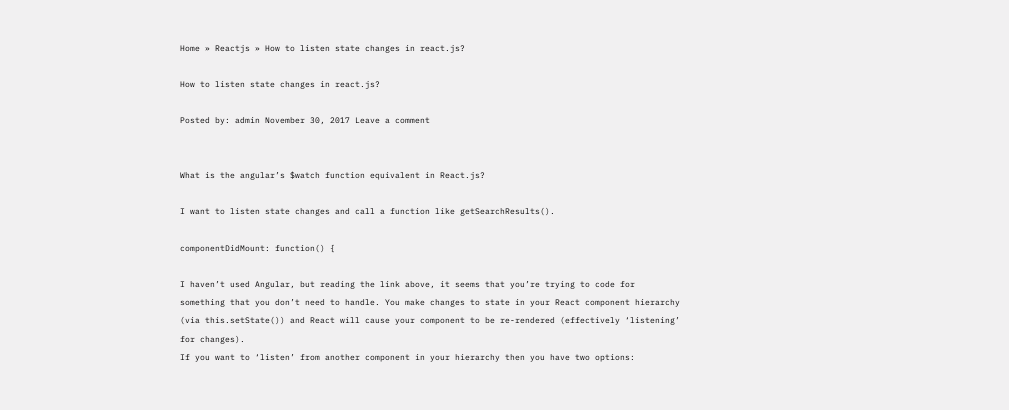Home » Reactjs » How to listen state changes in react.js?

How to listen state changes in react.js?

Posted by: admin November 30, 2017 Leave a comment


What is the angular’s $watch function equivalent in React.js?

I want to listen state changes and call a function like getSearchResults().

componentDidMount: function() {

I haven’t used Angular, but reading the link above, it seems that you’re trying to code for something that you don’t need to handle. You make changes to state in your React component hierarchy (via this.setState()) and React will cause your component to be re-rendered (effectively ‘listening’ for changes).
If you want to ‘listen’ from another component in your hierarchy then you have two options: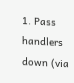1. Pass handlers down (via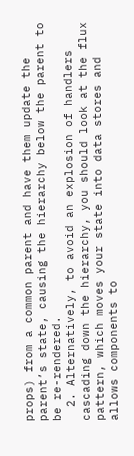props) from a common parent and have them update the parent’s state, causing the hierarchy below the parent to be re-rendered.
  2. Alternatively, to avoid an explosion of handlers cascading down the hierarchy, you should look at the flux pattern, which moves your state into data stores and allows components to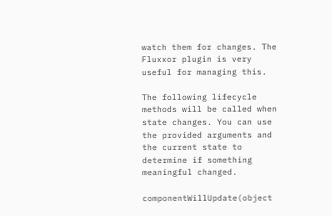watch them for changes. The Fluxxor plugin is very useful for managing this.

The following lifecycle methods will be called when state changes. You can use the provided arguments and the current state to determine if something meaningful changed.

componentWillUpdate(object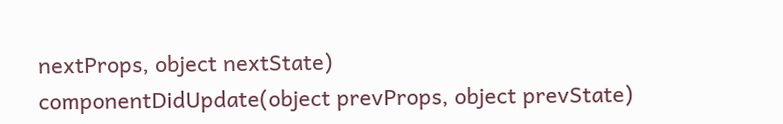nextProps, object nextState)
componentDidUpdate(object prevProps, object prevState)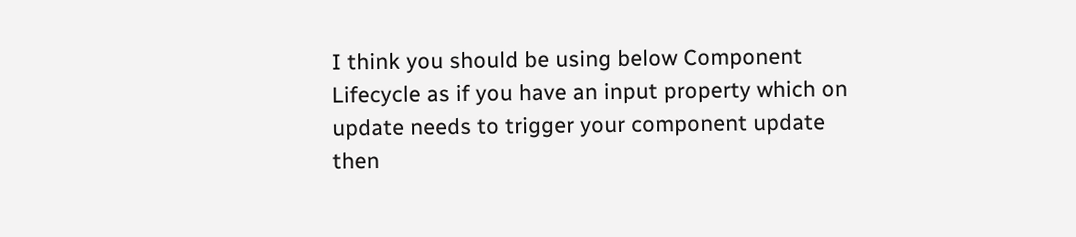I think you should be using below Component Lifecycle as if you have an input property which on update needs to trigger your component update then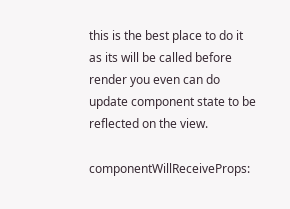this is the best place to do it as its will be called before render you even can do update component state to be reflected on the view.

componentWillReceiveProps: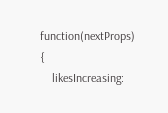function(nextProps) {
    likesIncreasing: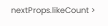nextProps.likeCount >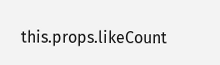this.props.likeCount